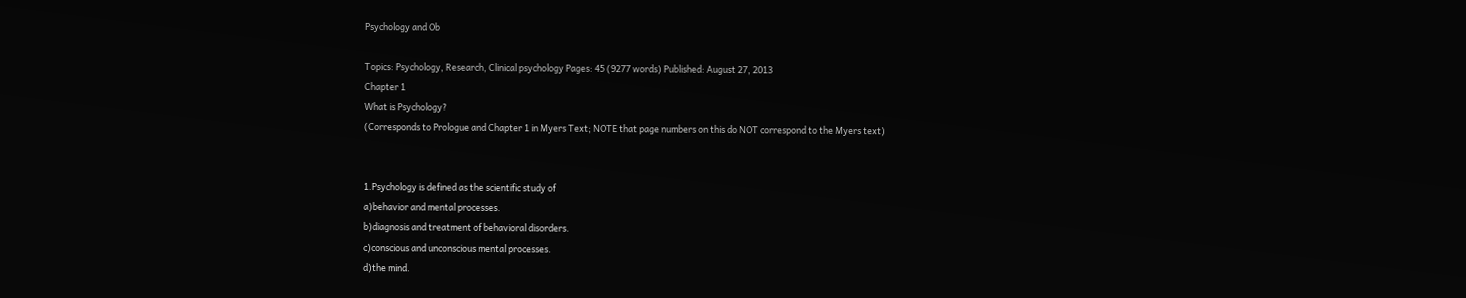Psychology and Ob

Topics: Psychology, Research, Clinical psychology Pages: 45 (9277 words) Published: August 27, 2013
Chapter 1
What is Psychology?
(Corresponds to Prologue and Chapter 1 in Myers Text; NOTE that page numbers on this do NOT correspond to the Myers text)


1.Psychology is defined as the scientific study of
a)behavior and mental processes.
b)diagnosis and treatment of behavioral disorders.
c)conscious and unconscious mental processes.
d)the mind.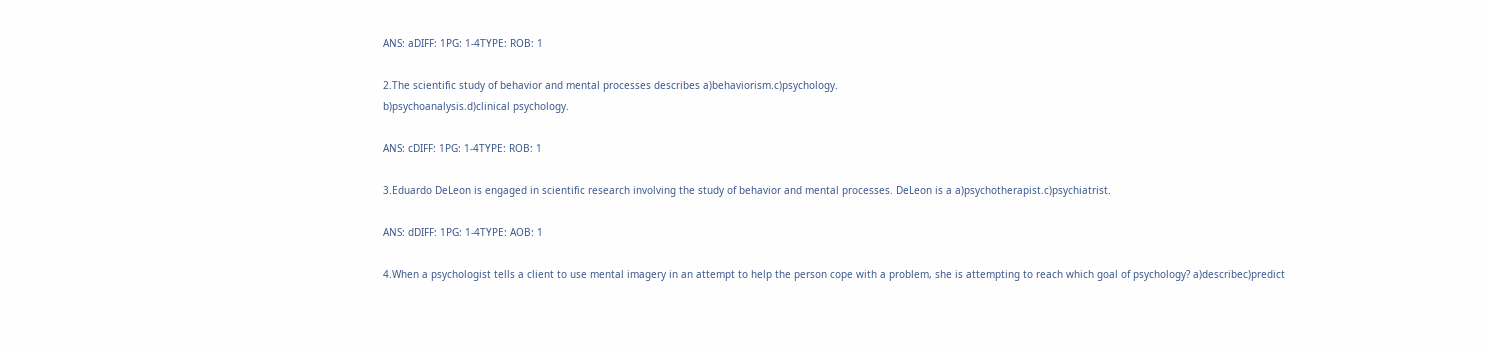ANS: aDIFF: 1PG: 1-4TYPE: ROB: 1

2.The scientific study of behavior and mental processes describes a)behaviorism.c)psychology.
b)psychoanalysis.d)clinical psychology.

ANS: cDIFF: 1PG: 1-4TYPE: ROB: 1

3.Eduardo DeLeon is engaged in scientific research involving the study of behavior and mental processes. DeLeon is a a)psychotherapist.c)psychiatrist.

ANS: dDIFF: 1PG: 1-4TYPE: AOB: 1

4.When a psychologist tells a client to use mental imagery in an attempt to help the person cope with a problem, she is attempting to reach which goal of psychology? a)describec)predict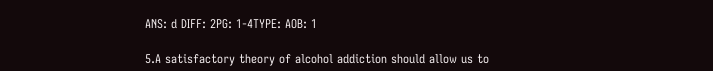ANS: d DIFF: 2PG: 1-4TYPE: AOB: 1

5.A satisfactory theory of alcohol addiction should allow us to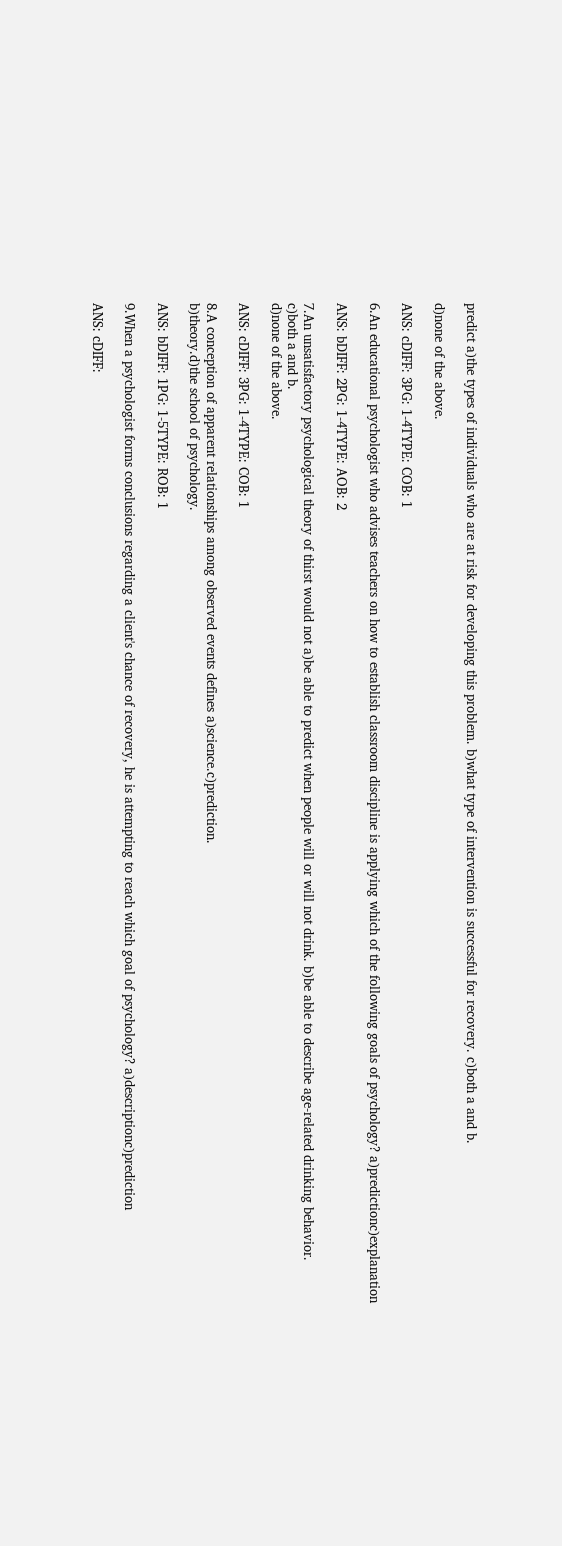predict a)the types of individuals who are at risk for developing this problem. b)what type of intervention is successful for recovery. c)both a and b.

d)none of the above.

ANS: cDIFF: 3PG: 1-4TYPE: COB: 1

6.An educational psychologist who advises teachers on how to establish classroom discipline is applying which of the following goals of psychology? a)predictionc)explanation

ANS: bDIFF: 2PG: 1-4TYPE: AOB: 2

7.An unsatisfactory psychological theory of thirst would not a)be able to predict when people will or will not drink. b)be able to describe age-related drinking behavior.
c)both a and b.
d)none of the above.

ANS: cDIFF: 3PG: 1-4TYPE: COB: 1

8.A conception of apparent relationships among observed events defines a)science.c)prediction.
b)theory.d)the school of psychology.

ANS: bDIFF: 1PG: 1-5TYPE: ROB: 1

9.When a psychologist forms conclusions regarding a client's chance of recovery, he is attempting to reach which goal of psychology? a)descriptionc)prediction

ANS: cDIFF: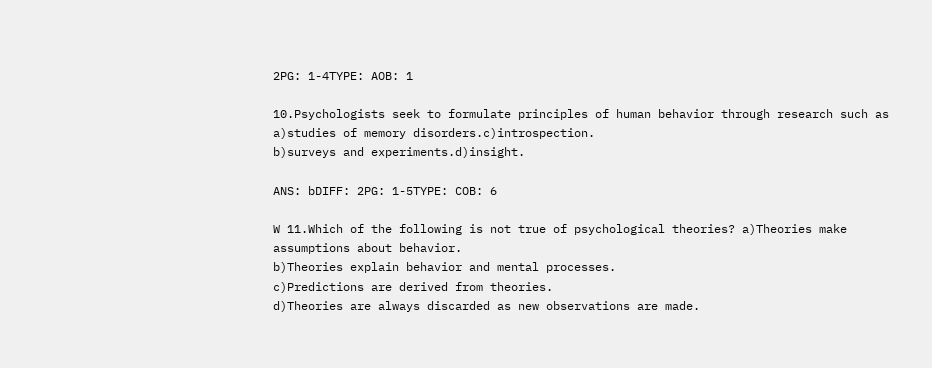2PG: 1-4TYPE: AOB: 1

10.Psychologists seek to formulate principles of human behavior through research such as a)studies of memory disorders.c)introspection.
b)surveys and experiments.d)insight.

ANS: bDIFF: 2PG: 1-5TYPE: COB: 6

W 11.Which of the following is not true of psychological theories? a)Theories make assumptions about behavior.
b)Theories explain behavior and mental processes.
c)Predictions are derived from theories.
d)Theories are always discarded as new observations are made.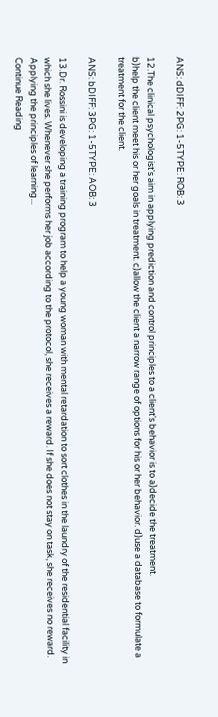ANS: dDIFF: 2PG: 1-5TYPE: ROB: 3

12.The clinical psychologist's aim in applying prediction and control principles to a client's behavior is to a)decide the treatment.
b)help the client meet his or her goals in treatment. c)allow the client a narrow range of options for his or her behavior. d)use a database to formulate a treatment for the client.

ANS: bDIFF: 3PG: 1-5TYPE: AOB: 3

13.Dr. Rossini is developing a training program to help a young woman with mental retardation to sort clothes in the laundry of the residential facility in which she lives. Whenever she performs her job according to the protocol, she receives a reward. If she does not stay on task, she receives no reward. Applying the principles of learning...
Continue Reading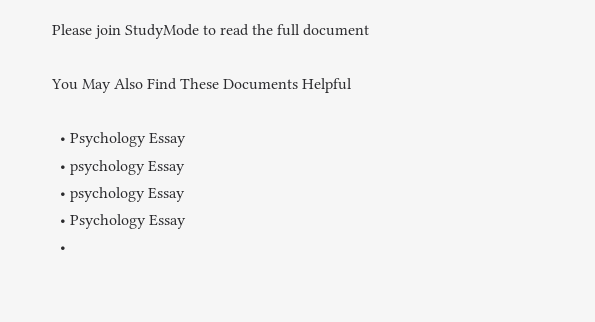Please join StudyMode to read the full document

You May Also Find These Documents Helpful

  • Psychology Essay
  • psychology Essay
  • psychology Essay
  • Psychology Essay
  •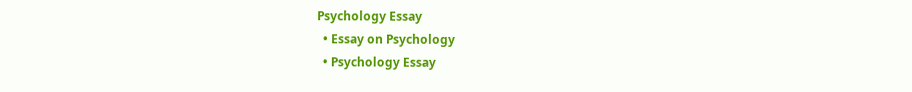Psychology Essay
  • Essay on Psychology
  • Psychology Essay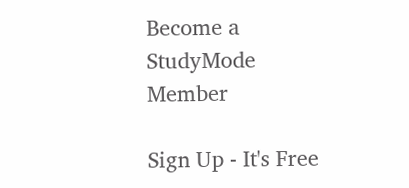Become a StudyMode Member

Sign Up - It's Free